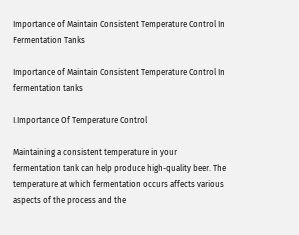Importance of Maintain Consistent Temperature Control In Fermentation Tanks

Importance of Maintain Consistent Temperature Control In fermentation tanks

I.Importance Of Temperature Control

Maintaining a consistent temperature in your fermentation tank can help produce high-quality beer. The temperature at which fermentation occurs affects various aspects of the process and the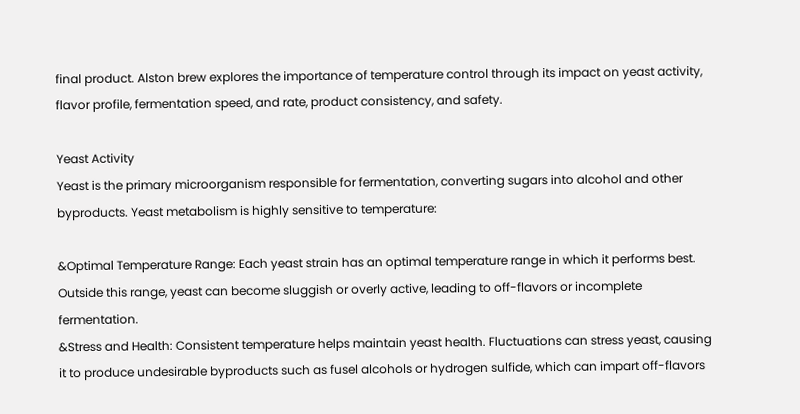final product. Alston brew explores the importance of temperature control through its impact on yeast activity, flavor profile, fermentation speed, and rate, product consistency, and safety.

Yeast Activity
Yeast is the primary microorganism responsible for fermentation, converting sugars into alcohol and other byproducts. Yeast metabolism is highly sensitive to temperature:

&Optimal Temperature Range: Each yeast strain has an optimal temperature range in which it performs best. Outside this range, yeast can become sluggish or overly active, leading to off-flavors or incomplete fermentation.
&Stress and Health: Consistent temperature helps maintain yeast health. Fluctuations can stress yeast, causing it to produce undesirable byproducts such as fusel alcohols or hydrogen sulfide, which can impart off-flavors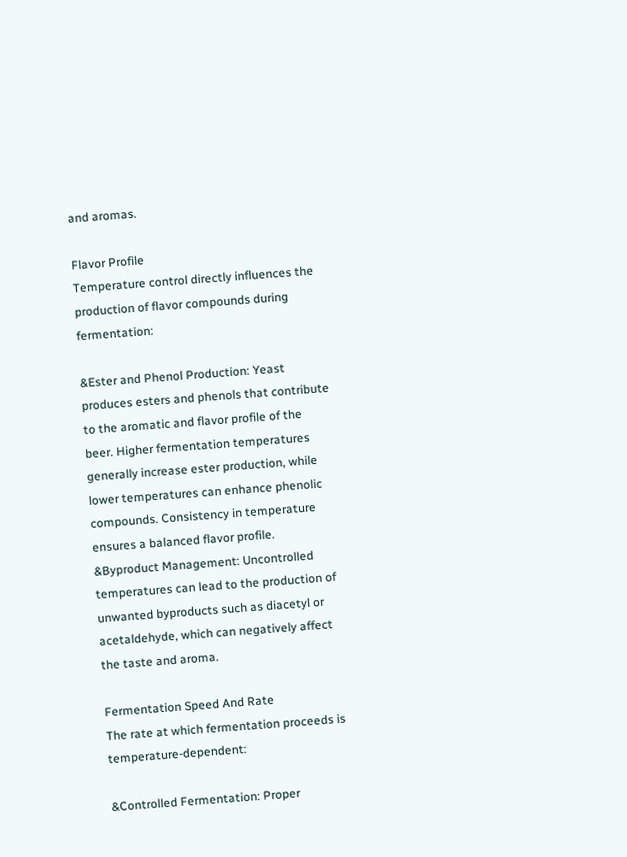and aromas.

Flavor Profile
Temperature control directly influences the production of flavor compounds during fermentation:

&Ester and Phenol Production: Yeast produces esters and phenols that contribute to the aromatic and flavor profile of the beer. Higher fermentation temperatures generally increase ester production, while lower temperatures can enhance phenolic compounds. Consistency in temperature ensures a balanced flavor profile.
&Byproduct Management: Uncontrolled temperatures can lead to the production of unwanted byproducts such as diacetyl or acetaldehyde, which can negatively affect the taste and aroma.

Fermentation Speed And Rate
The rate at which fermentation proceeds is temperature-dependent:

&Controlled Fermentation: Proper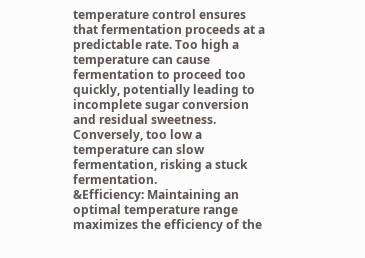temperature control ensures that fermentation proceeds at a predictable rate. Too high a temperature can cause fermentation to proceed too quickly, potentially leading to incomplete sugar conversion and residual sweetness. Conversely, too low a temperature can slow fermentation, risking a stuck fermentation.
&Efficiency: Maintaining an optimal temperature range maximizes the efficiency of the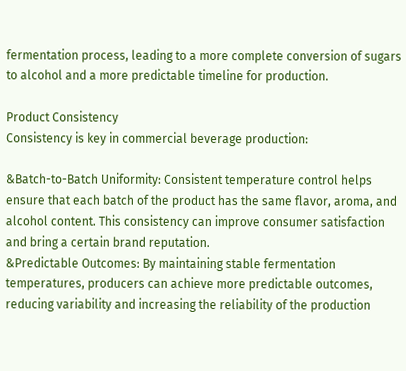fermentation process, leading to a more complete conversion of sugars to alcohol and a more predictable timeline for production.

Product Consistency
Consistency is key in commercial beverage production:

&Batch-to-Batch Uniformity: Consistent temperature control helps ensure that each batch of the product has the same flavor, aroma, and alcohol content. This consistency can improve consumer satisfaction and bring a certain brand reputation.
&Predictable Outcomes: By maintaining stable fermentation temperatures, producers can achieve more predictable outcomes, reducing variability and increasing the reliability of the production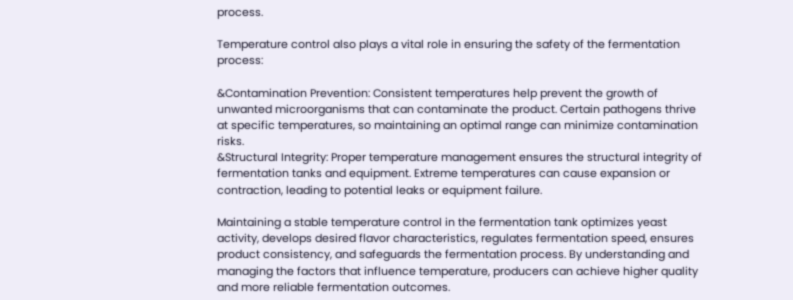process.

Temperature control also plays a vital role in ensuring the safety of the fermentation process:

&Contamination Prevention: Consistent temperatures help prevent the growth of unwanted microorganisms that can contaminate the product. Certain pathogens thrive at specific temperatures, so maintaining an optimal range can minimize contamination risks.
&Structural Integrity: Proper temperature management ensures the structural integrity of fermentation tanks and equipment. Extreme temperatures can cause expansion or contraction, leading to potential leaks or equipment failure.

Maintaining a stable temperature control in the fermentation tank optimizes yeast activity, develops desired flavor characteristics, regulates fermentation speed, ensures product consistency, and safeguards the fermentation process. By understanding and managing the factors that influence temperature, producers can achieve higher quality and more reliable fermentation outcomes.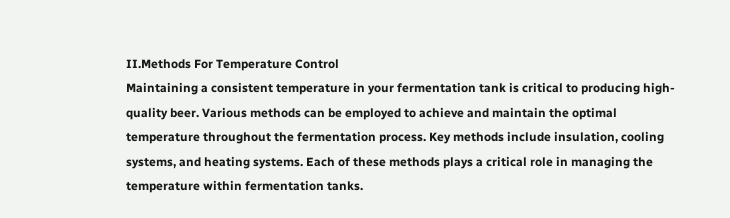II.Methods For Temperature Control
Maintaining a consistent temperature in your fermentation tank is critical to producing high-quality beer. Various methods can be employed to achieve and maintain the optimal temperature throughout the fermentation process. Key methods include insulation, cooling systems, and heating systems. Each of these methods plays a critical role in managing the temperature within fermentation tanks.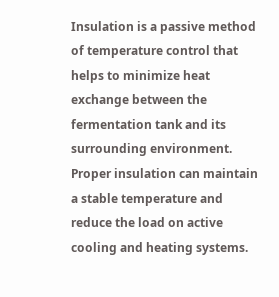Insulation is a passive method of temperature control that helps to minimize heat exchange between the fermentation tank and its surrounding environment. Proper insulation can maintain a stable temperature and reduce the load on active cooling and heating systems.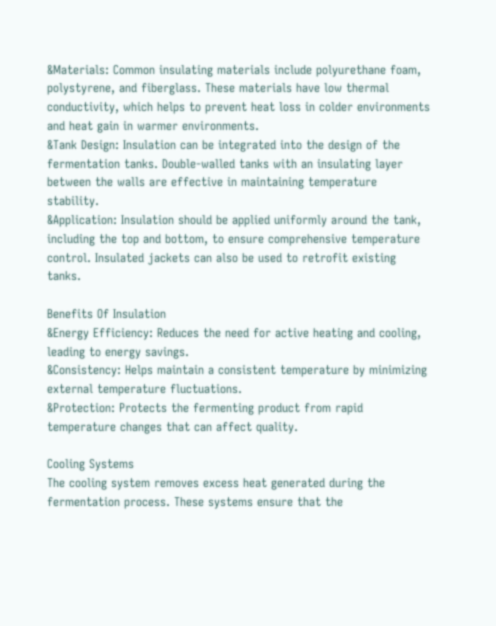&Materials: Common insulating materials include polyurethane foam, polystyrene, and fiberglass. These materials have low thermal conductivity, which helps to prevent heat loss in colder environments and heat gain in warmer environments.
&Tank Design: Insulation can be integrated into the design of the fermentation tanks. Double-walled tanks with an insulating layer between the walls are effective in maintaining temperature stability.
&Application: Insulation should be applied uniformly around the tank, including the top and bottom, to ensure comprehensive temperature control. Insulated jackets can also be used to retrofit existing tanks.

Benefits Of Insulation
&Energy Efficiency: Reduces the need for active heating and cooling, leading to energy savings.
&Consistency: Helps maintain a consistent temperature by minimizing external temperature fluctuations.
&Protection: Protects the fermenting product from rapid temperature changes that can affect quality.

Cooling Systems
The cooling system removes excess heat generated during the fermentation process. These systems ensure that the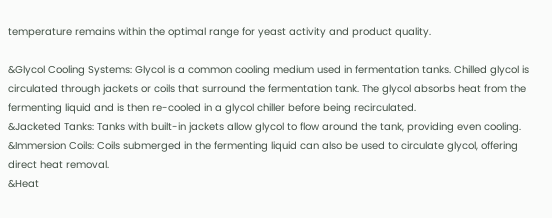temperature remains within the optimal range for yeast activity and product quality.

&Glycol Cooling Systems: Glycol is a common cooling medium used in fermentation tanks. Chilled glycol is circulated through jackets or coils that surround the fermentation tank. The glycol absorbs heat from the fermenting liquid and is then re-cooled in a glycol chiller before being recirculated.
&Jacketed Tanks: Tanks with built-in jackets allow glycol to flow around the tank, providing even cooling.
&Immersion Coils: Coils submerged in the fermenting liquid can also be used to circulate glycol, offering direct heat removal.
&Heat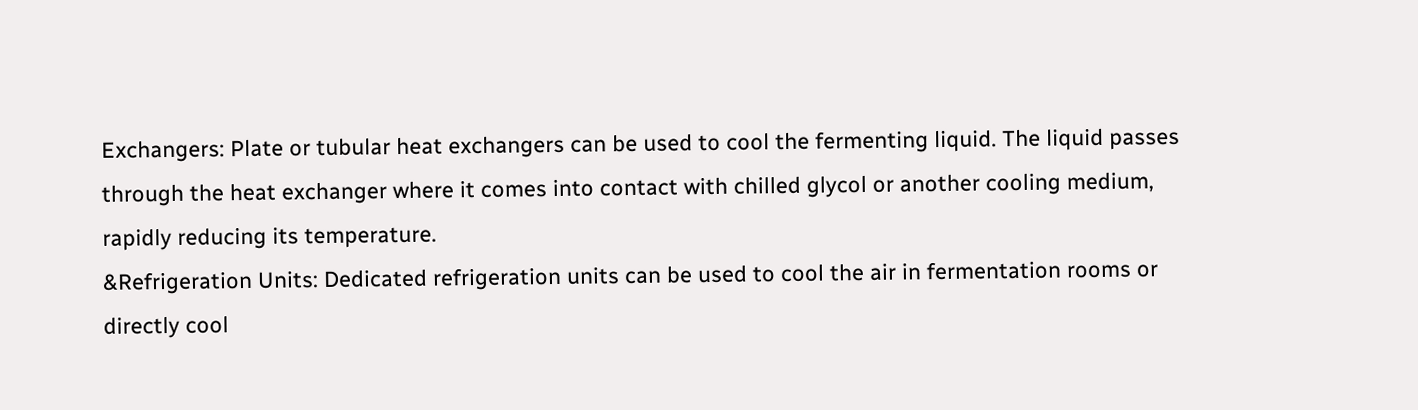Exchangers: Plate or tubular heat exchangers can be used to cool the fermenting liquid. The liquid passes through the heat exchanger where it comes into contact with chilled glycol or another cooling medium, rapidly reducing its temperature.
&Refrigeration Units: Dedicated refrigeration units can be used to cool the air in fermentation rooms or directly cool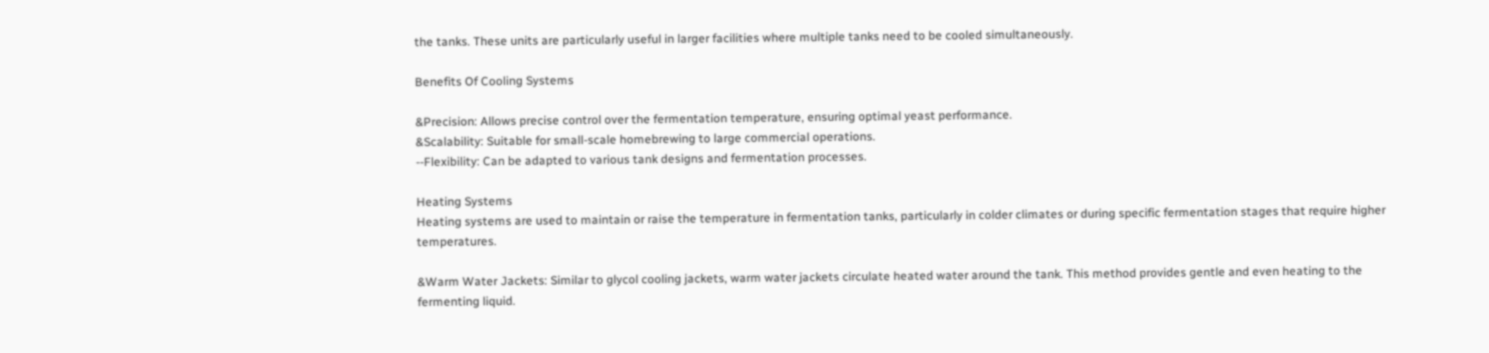the tanks. These units are particularly useful in larger facilities where multiple tanks need to be cooled simultaneously.

Benefits Of Cooling Systems

&Precision: Allows precise control over the fermentation temperature, ensuring optimal yeast performance.
&Scalability: Suitable for small-scale homebrewing to large commercial operations.
--Flexibility: Can be adapted to various tank designs and fermentation processes.

Heating Systems
Heating systems are used to maintain or raise the temperature in fermentation tanks, particularly in colder climates or during specific fermentation stages that require higher temperatures.

&Warm Water Jackets: Similar to glycol cooling jackets, warm water jackets circulate heated water around the tank. This method provides gentle and even heating to the fermenting liquid.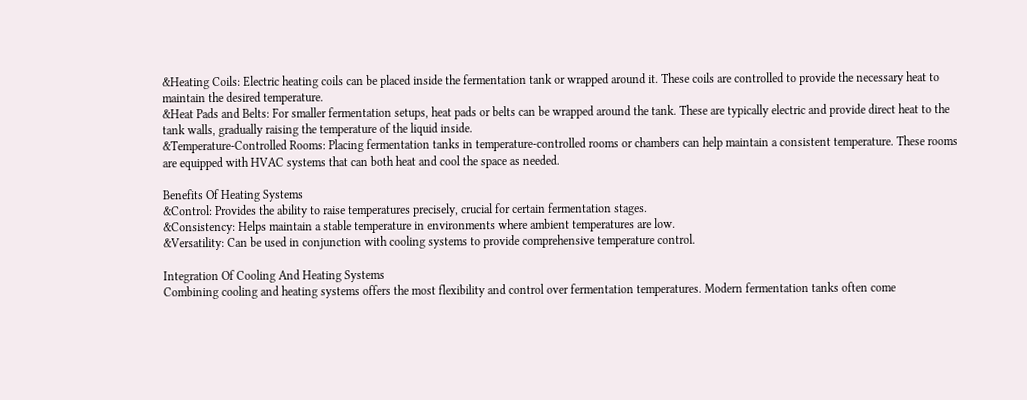&Heating Coils: Electric heating coils can be placed inside the fermentation tank or wrapped around it. These coils are controlled to provide the necessary heat to maintain the desired temperature.
&Heat Pads and Belts: For smaller fermentation setups, heat pads or belts can be wrapped around the tank. These are typically electric and provide direct heat to the tank walls, gradually raising the temperature of the liquid inside.
&Temperature-Controlled Rooms: Placing fermentation tanks in temperature-controlled rooms or chambers can help maintain a consistent temperature. These rooms are equipped with HVAC systems that can both heat and cool the space as needed.

Benefits Of Heating Systems
&Control: Provides the ability to raise temperatures precisely, crucial for certain fermentation stages.
&Consistency: Helps maintain a stable temperature in environments where ambient temperatures are low.
&Versatility: Can be used in conjunction with cooling systems to provide comprehensive temperature control.

Integration Of Cooling And Heating Systems
Combining cooling and heating systems offers the most flexibility and control over fermentation temperatures. Modern fermentation tanks often come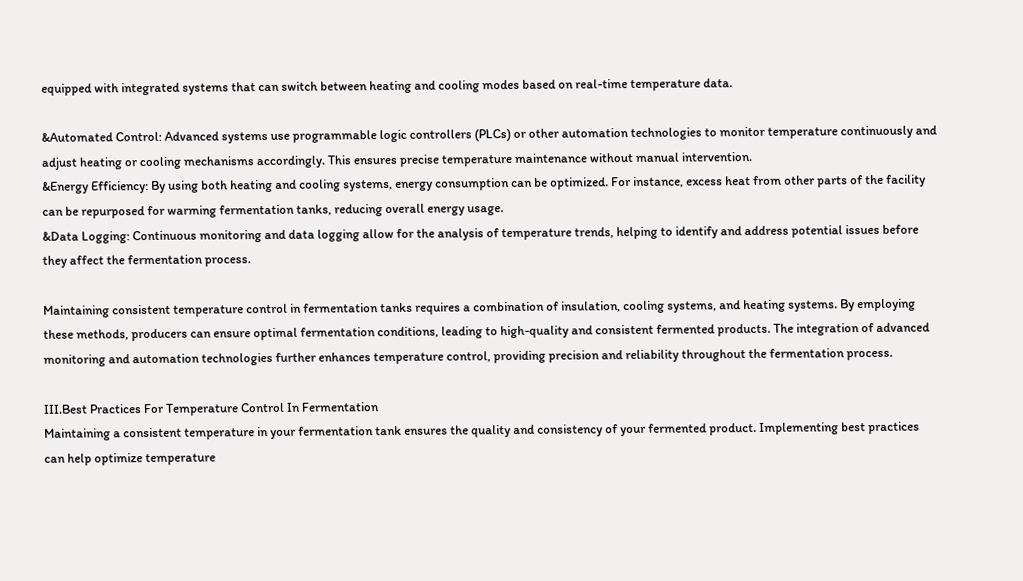equipped with integrated systems that can switch between heating and cooling modes based on real-time temperature data.

&Automated Control: Advanced systems use programmable logic controllers (PLCs) or other automation technologies to monitor temperature continuously and adjust heating or cooling mechanisms accordingly. This ensures precise temperature maintenance without manual intervention.
&Energy Efficiency: By using both heating and cooling systems, energy consumption can be optimized. For instance, excess heat from other parts of the facility can be repurposed for warming fermentation tanks, reducing overall energy usage.
&Data Logging: Continuous monitoring and data logging allow for the analysis of temperature trends, helping to identify and address potential issues before they affect the fermentation process.

Maintaining consistent temperature control in fermentation tanks requires a combination of insulation, cooling systems, and heating systems. By employing these methods, producers can ensure optimal fermentation conditions, leading to high-quality and consistent fermented products. The integration of advanced monitoring and automation technologies further enhances temperature control, providing precision and reliability throughout the fermentation process.

III.Best Practices For Temperature Control In Fermentation
Maintaining a consistent temperature in your fermentation tank ensures the quality and consistency of your fermented product. Implementing best practices can help optimize temperature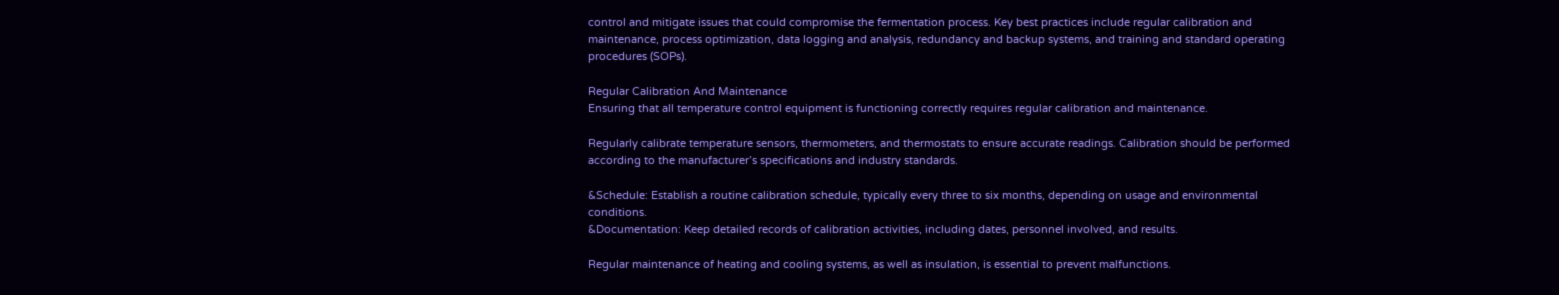control and mitigate issues that could compromise the fermentation process. Key best practices include regular calibration and maintenance, process optimization, data logging and analysis, redundancy and backup systems, and training and standard operating procedures (SOPs).

Regular Calibration And Maintenance
Ensuring that all temperature control equipment is functioning correctly requires regular calibration and maintenance.

Regularly calibrate temperature sensors, thermometers, and thermostats to ensure accurate readings. Calibration should be performed according to the manufacturer’s specifications and industry standards.

&Schedule: Establish a routine calibration schedule, typically every three to six months, depending on usage and environmental conditions.
&Documentation: Keep detailed records of calibration activities, including dates, personnel involved, and results.

Regular maintenance of heating and cooling systems, as well as insulation, is essential to prevent malfunctions.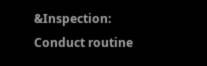&Inspection: Conduct routine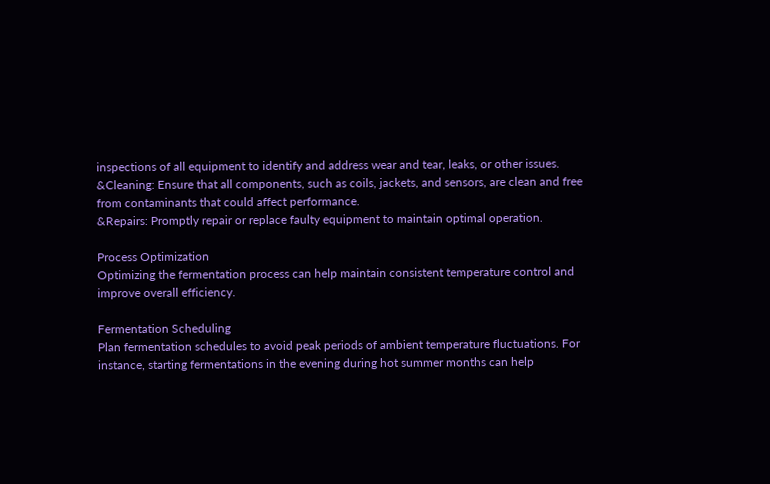inspections of all equipment to identify and address wear and tear, leaks, or other issues.
&Cleaning: Ensure that all components, such as coils, jackets, and sensors, are clean and free from contaminants that could affect performance.
&Repairs: Promptly repair or replace faulty equipment to maintain optimal operation.

Process Optimization
Optimizing the fermentation process can help maintain consistent temperature control and improve overall efficiency.

Fermentation Scheduling
Plan fermentation schedules to avoid peak periods of ambient temperature fluctuations. For instance, starting fermentations in the evening during hot summer months can help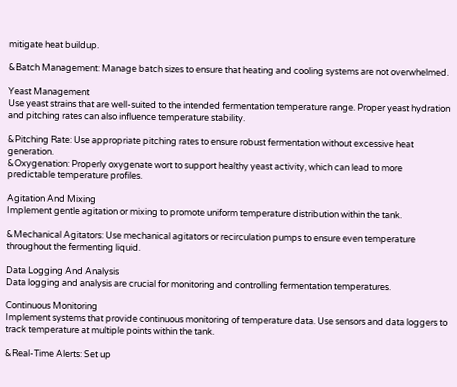mitigate heat buildup.

&Batch Management: Manage batch sizes to ensure that heating and cooling systems are not overwhelmed.

Yeast Management
Use yeast strains that are well-suited to the intended fermentation temperature range. Proper yeast hydration and pitching rates can also influence temperature stability.

&Pitching Rate: Use appropriate pitching rates to ensure robust fermentation without excessive heat generation.
&Oxygenation: Properly oxygenate wort to support healthy yeast activity, which can lead to more predictable temperature profiles.

Agitation And Mixing
Implement gentle agitation or mixing to promote uniform temperature distribution within the tank.

&Mechanical Agitators: Use mechanical agitators or recirculation pumps to ensure even temperature throughout the fermenting liquid.

Data Logging And Analysis
Data logging and analysis are crucial for monitoring and controlling fermentation temperatures.

Continuous Monitoring
Implement systems that provide continuous monitoring of temperature data. Use sensors and data loggers to track temperature at multiple points within the tank.

&Real-Time Alerts: Set up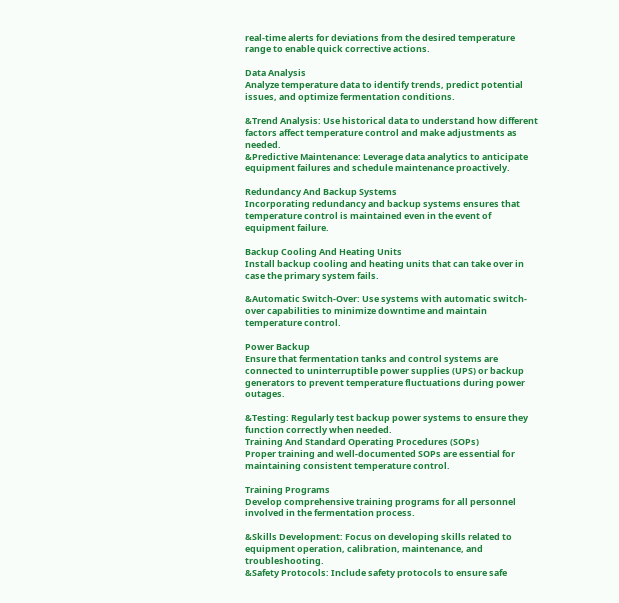real-time alerts for deviations from the desired temperature range to enable quick corrective actions.

Data Analysis
Analyze temperature data to identify trends, predict potential issues, and optimize fermentation conditions.

&Trend Analysis: Use historical data to understand how different factors affect temperature control and make adjustments as needed.
&Predictive Maintenance: Leverage data analytics to anticipate equipment failures and schedule maintenance proactively.

Redundancy And Backup Systems
Incorporating redundancy and backup systems ensures that temperature control is maintained even in the event of equipment failure.

Backup Cooling And Heating Units
Install backup cooling and heating units that can take over in case the primary system fails.

&Automatic Switch-Over: Use systems with automatic switch-over capabilities to minimize downtime and maintain temperature control.

Power Backup
Ensure that fermentation tanks and control systems are connected to uninterruptible power supplies (UPS) or backup generators to prevent temperature fluctuations during power outages.

&Testing: Regularly test backup power systems to ensure they function correctly when needed.
Training And Standard Operating Procedures (SOPs)
Proper training and well-documented SOPs are essential for maintaining consistent temperature control.

Training Programs
Develop comprehensive training programs for all personnel involved in the fermentation process.

&Skills Development: Focus on developing skills related to equipment operation, calibration, maintenance, and troubleshooting.
&Safety Protocols: Include safety protocols to ensure safe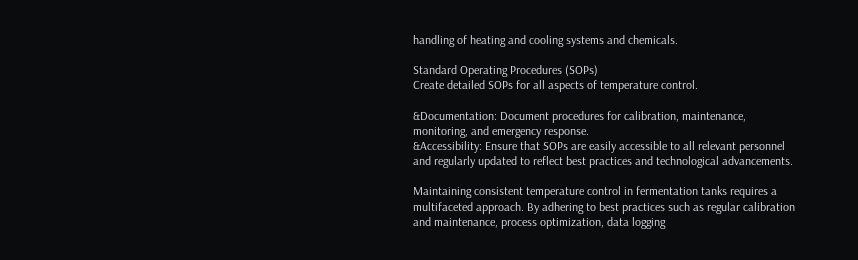handling of heating and cooling systems and chemicals.

Standard Operating Procedures (SOPs)
Create detailed SOPs for all aspects of temperature control.

&Documentation: Document procedures for calibration, maintenance, monitoring, and emergency response.
&Accessibility: Ensure that SOPs are easily accessible to all relevant personnel and regularly updated to reflect best practices and technological advancements.

Maintaining consistent temperature control in fermentation tanks requires a multifaceted approach. By adhering to best practices such as regular calibration and maintenance, process optimization, data logging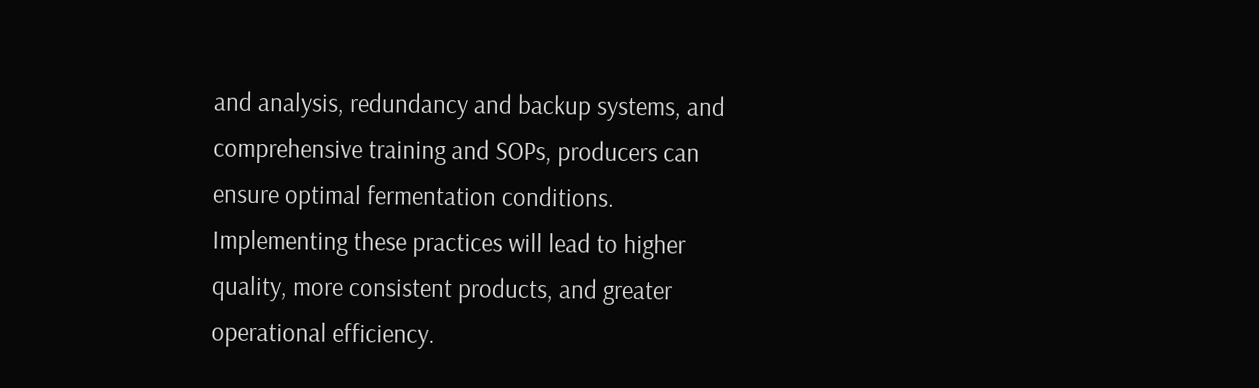and analysis, redundancy and backup systems, and comprehensive training and SOPs, producers can ensure optimal fermentation conditions. Implementing these practices will lead to higher quality, more consistent products, and greater operational efficiency.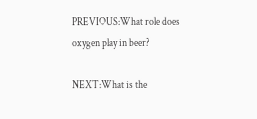PREVIOUS:What role does oxygen play in beer?

NEXT:What is the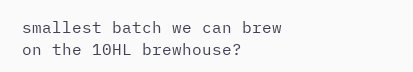smallest batch we can brew on the 10HL brewhouse?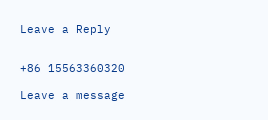Leave a Reply


+86 15563360320

Leave a message